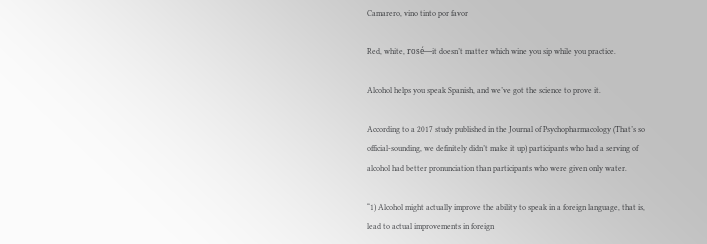Camarero, vino tinto por favor

Red, white, rosé—it doesn’t matter which wine you sip while you practice.

Alcohol helps you speak Spanish, and we’ve got the science to prove it.

According to a 2017 study published in the Journal of Psychopharmacology (That’s so official-sounding, we definitely didn’t make it up) participants who had a serving of alcohol had better pronunciation than participants who were given only water.

“1) Alcohol might actually improve the ability to speak in a foreign language, that is, lead to actual improvements in foreign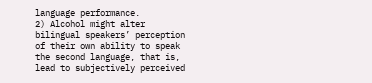language performance.
2) Alcohol might alter bilingual speakers’ perception of their own ability to speak the second language, that is, lead to subjectively perceived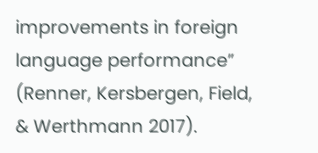improvements in foreign language performance” (Renner, Kersbergen, Field, & Werthmann 2017).